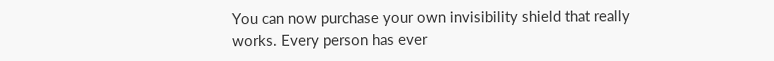You can now purchase your own invisibility shield that really works. Every person has ever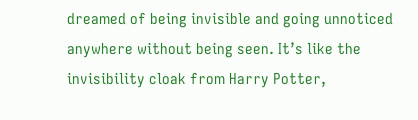dreamed of being invisible and going unnoticed anywhere without being seen. It’s like the invisibility cloak from Harry Potter,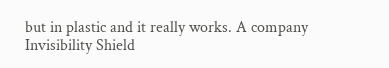but in plastic and it really works. A company Invisibility Shield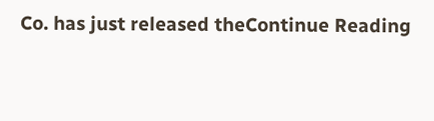Co. has just released theContinue Reading